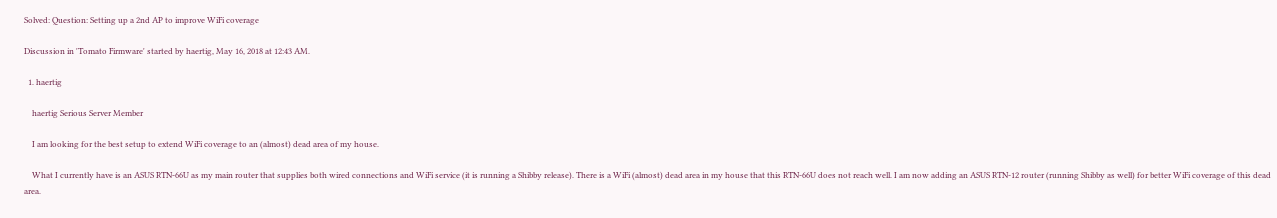Solved: Question: Setting up a 2nd AP to improve WiFi coverage

Discussion in 'Tomato Firmware' started by haertig, May 16, 2018 at 12:43 AM.

  1. haertig

    haertig Serious Server Member

    I am looking for the best setup to extend WiFi coverage to an (almost) dead area of my house.

    What I currently have is an ASUS RTN-66U as my main router that supplies both wired connections and WiFi service (it is running a Shibby release). There is a WiFi (almost) dead area in my house that this RTN-66U does not reach well. I am now adding an ASUS RTN-12 router (running Shibby as well) for better WiFi coverage of this dead area.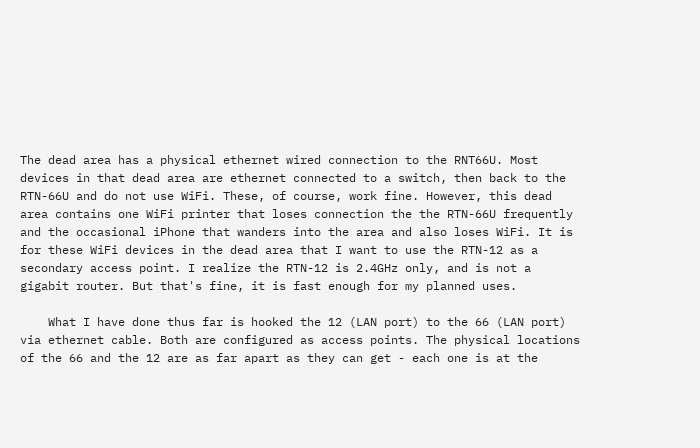The dead area has a physical ethernet wired connection to the RNT66U. Most devices in that dead area are ethernet connected to a switch, then back to the RTN-66U and do not use WiFi. These, of course, work fine. However, this dead area contains one WiFi printer that loses connection the the RTN-66U frequently and the occasional iPhone that wanders into the area and also loses WiFi. It is for these WiFi devices in the dead area that I want to use the RTN-12 as a secondary access point. I realize the RTN-12 is 2.4GHz only, and is not a gigabit router. But that's fine, it is fast enough for my planned uses.

    What I have done thus far is hooked the 12 (LAN port) to the 66 (LAN port) via ethernet cable. Both are configured as access points. The physical locations of the 66 and the 12 are as far apart as they can get - each one is at the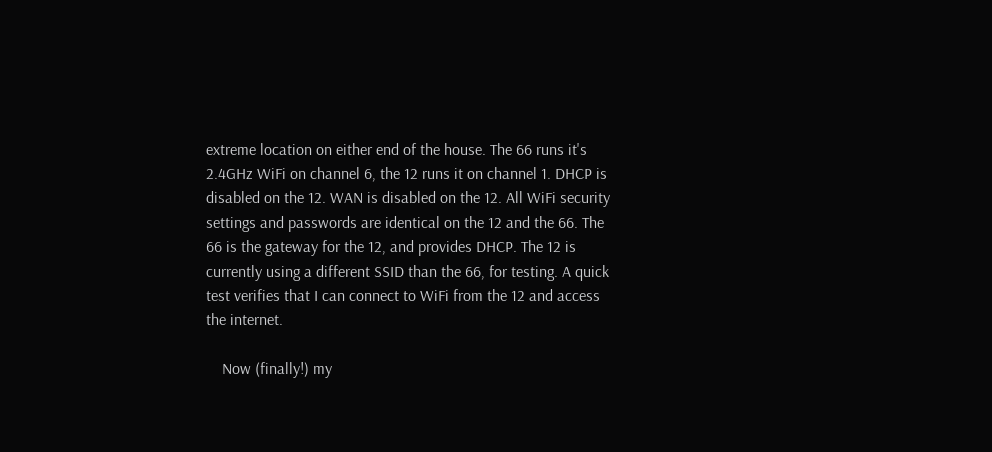extreme location on either end of the house. The 66 runs it's 2.4GHz WiFi on channel 6, the 12 runs it on channel 1. DHCP is disabled on the 12. WAN is disabled on the 12. All WiFi security settings and passwords are identical on the 12 and the 66. The 66 is the gateway for the 12, and provides DHCP. The 12 is currently using a different SSID than the 66, for testing. A quick test verifies that I can connect to WiFi from the 12 and access the internet.

    Now (finally!) my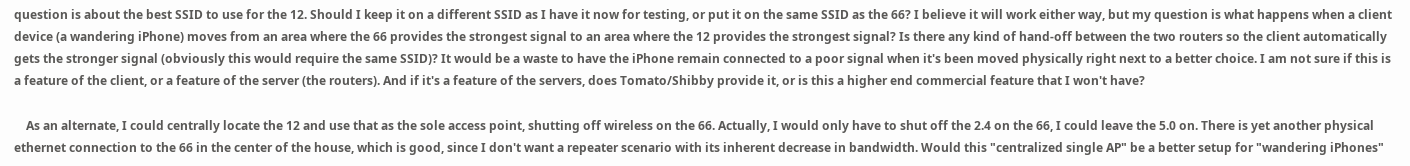question is about the best SSID to use for the 12. Should I keep it on a different SSID as I have it now for testing, or put it on the same SSID as the 66? I believe it will work either way, but my question is what happens when a client device (a wandering iPhone) moves from an area where the 66 provides the strongest signal to an area where the 12 provides the strongest signal? Is there any kind of hand-off between the two routers so the client automatically gets the stronger signal (obviously this would require the same SSID)? It would be a waste to have the iPhone remain connected to a poor signal when it's been moved physically right next to a better choice. I am not sure if this is a feature of the client, or a feature of the server (the routers). And if it's a feature of the servers, does Tomato/Shibby provide it, or is this a higher end commercial feature that I won't have?

    As an alternate, I could centrally locate the 12 and use that as the sole access point, shutting off wireless on the 66. Actually, I would only have to shut off the 2.4 on the 66, I could leave the 5.0 on. There is yet another physical ethernet connection to the 66 in the center of the house, which is good, since I don't want a repeater scenario with its inherent decrease in bandwidth. Would this "centralized single AP" be a better setup for "wandering iPhones"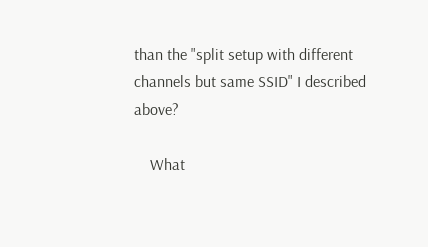than the "split setup with different channels but same SSID" I described above?

    What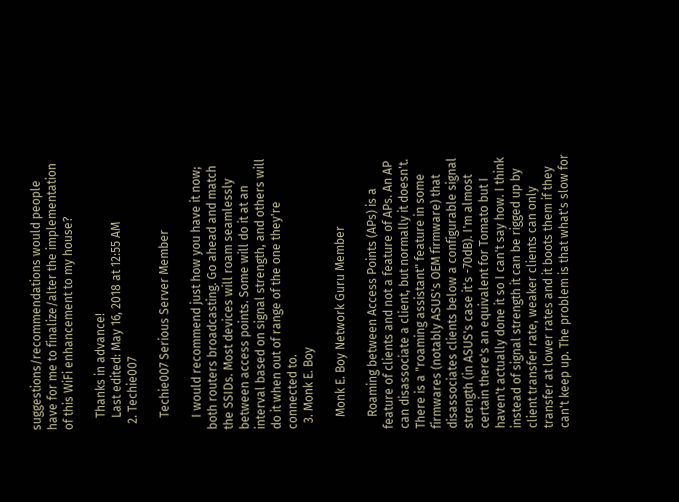suggestions/recommendations would people have for me to finalize/alter the implementation of this WiFi enhancement to my house?

    Thanks in advance!
    Last edited: May 16, 2018 at 12:55 AM
  2. Techie007

    Techie007 Serious Server Member

    I would recommend just how you have it now; both routers broadcasting. Go ahead and match the SSIDs. Most devices will roam seamlessly between access points. Some will do it at an interval based on signal strength, and others will do it when out of range of the one they're connected to.
  3. Monk E. Boy

    Monk E. Boy Network Guru Member

    Roaming between Access Points (APs) is a feature of clients and not a feature of APs. An AP can disassociate a client, but normally it doesn't. There is a "roaming assistant" feature in some firmwares (notably ASUS's OEM firmware) that disassociates clients below a configurable signal strength (in ASUS's case it's -70dB). I'm almost certain there's an equivalent for Tomato but I haven't actually done it so I can't say how. I think instead of signal strength it can be rigged up by client transfer rate, weaker clients can only transfer at lower rates and it boots them if they can't keep up. The problem is that what's slow for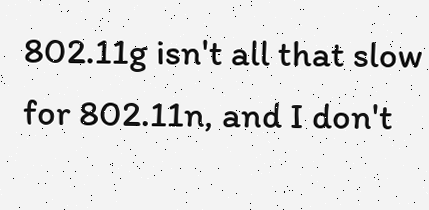802.11g isn't all that slow for 802.11n, and I don't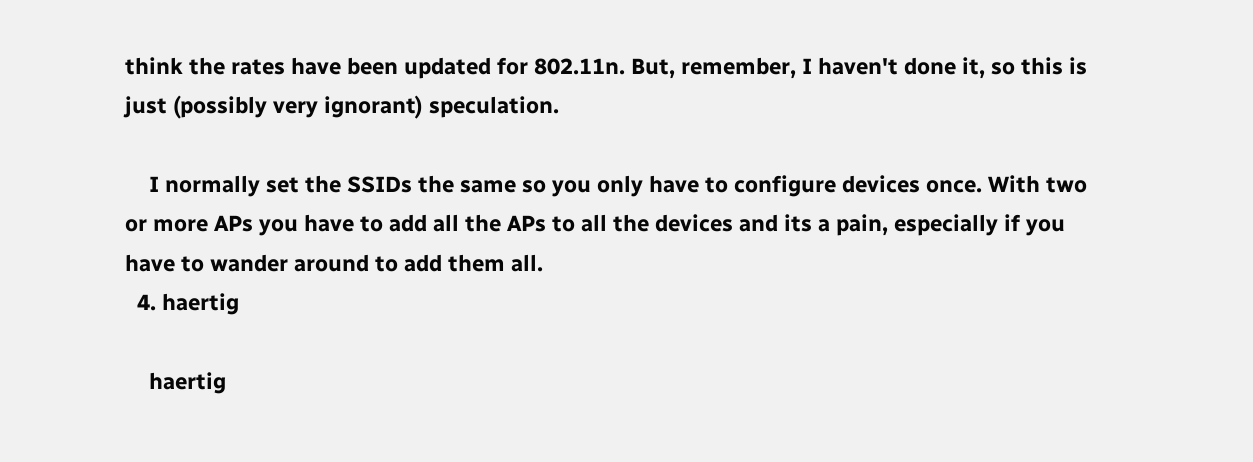think the rates have been updated for 802.11n. But, remember, I haven't done it, so this is just (possibly very ignorant) speculation.

    I normally set the SSIDs the same so you only have to configure devices once. With two or more APs you have to add all the APs to all the devices and its a pain, especially if you have to wander around to add them all.
  4. haertig

    haertig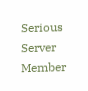Serious Server Member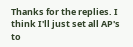Thanks for the replies. I think I'll just set all AP's to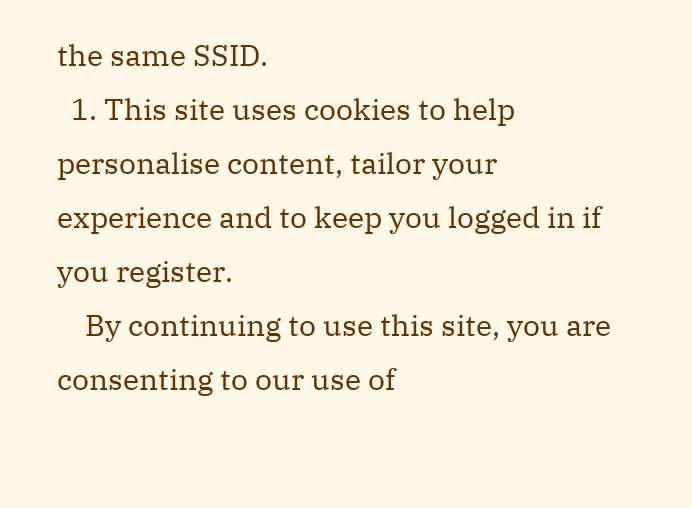the same SSID.
  1. This site uses cookies to help personalise content, tailor your experience and to keep you logged in if you register.
    By continuing to use this site, you are consenting to our use of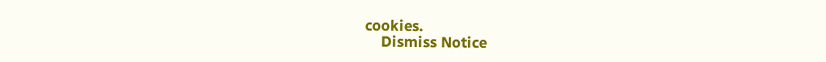cookies.
    Dismiss Notice